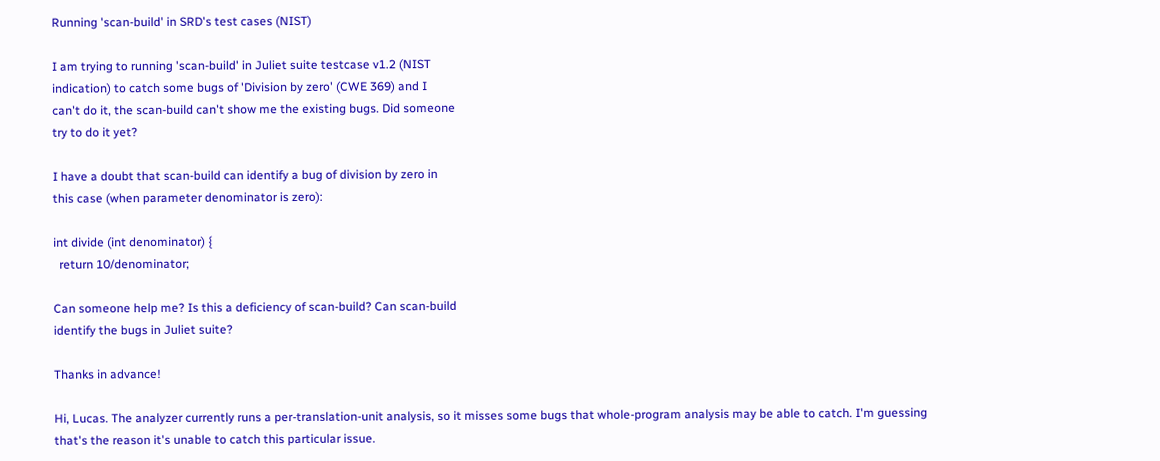Running 'scan-build' in SRD's test cases (NIST)

I am trying to running 'scan-build' in Juliet suite testcase v1.2 (NIST
indication) to catch some bugs of 'Division by zero' (CWE 369) and I
can't do it, the scan-build can't show me the existing bugs. Did someone
try to do it yet?

I have a doubt that scan-build can identify a bug of division by zero in
this case (when parameter denominator is zero):

int divide (int denominator) {
  return 10/denominator;

Can someone help me? Is this a deficiency of scan-build? Can scan-build
identify the bugs in Juliet suite?

Thanks in advance!

Hi, Lucas. The analyzer currently runs a per-translation-unit analysis, so it misses some bugs that whole-program analysis may be able to catch. I'm guessing that's the reason it's unable to catch this particular issue.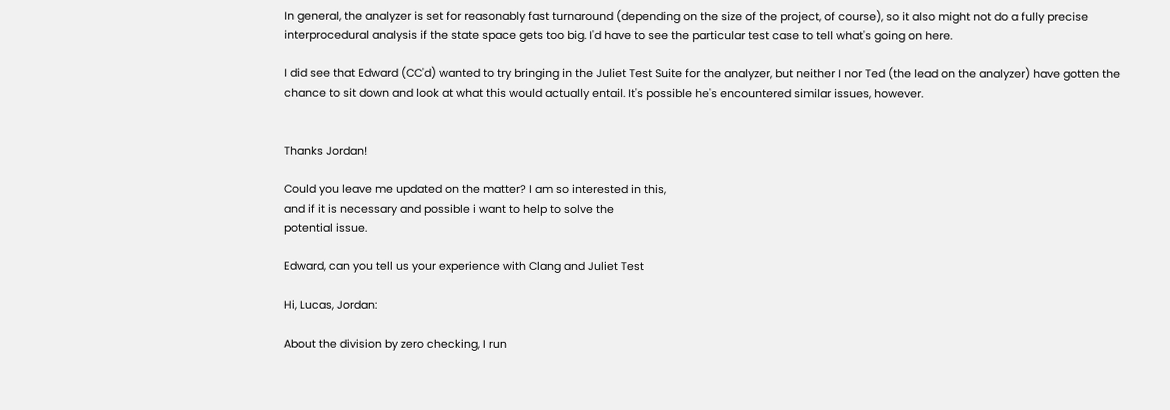In general, the analyzer is set for reasonably fast turnaround (depending on the size of the project, of course), so it also might not do a fully precise interprocedural analysis if the state space gets too big. I'd have to see the particular test case to tell what's going on here.

I did see that Edward (CC'd) wanted to try bringing in the Juliet Test Suite for the analyzer, but neither I nor Ted (the lead on the analyzer) have gotten the chance to sit down and look at what this would actually entail. It's possible he's encountered similar issues, however.


Thanks Jordan!

Could you leave me updated on the matter? I am so interested in this,
and if it is necessary and possible i want to help to solve the
potential issue.

Edward, can you tell us your experience with Clang and Juliet Test

Hi, Lucas, Jordan:

About the division by zero checking, I run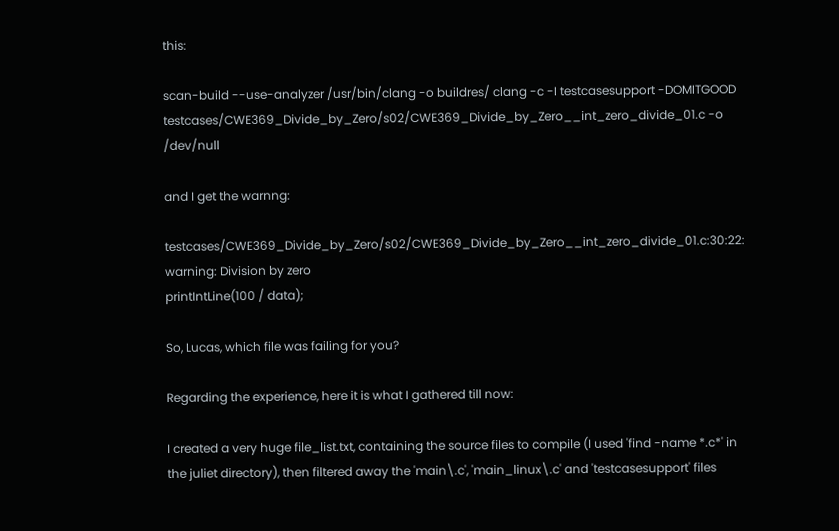this:

scan-build --use-analyzer /usr/bin/clang -o buildres/ clang -c -I testcasesupport -DOMITGOOD testcases/CWE369_Divide_by_Zero/s02/CWE369_Divide_by_Zero__int_zero_divide_01.c -o /dev/null

and I get the warnng:

testcases/CWE369_Divide_by_Zero/s02/CWE369_Divide_by_Zero__int_zero_divide_01.c:30:22: warning: Division by zero
printIntLine(100 / data);

So, Lucas, which file was failing for you?

Regarding the experience, here it is what I gathered till now:

I created a very huge file_list.txt, containing the source files to compile (I used 'find -name *.c*' in the juliet directory), then filtered away the 'main\.c', 'main_linux\.c' and 'testcasesupport' files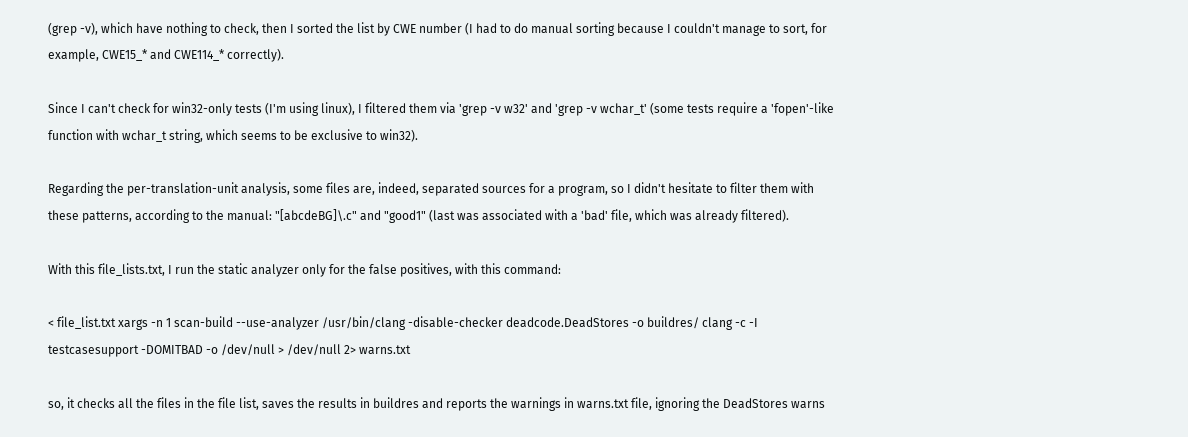(grep -v), which have nothing to check, then I sorted the list by CWE number (I had to do manual sorting because I couldn't manage to sort, for example, CWE15_* and CWE114_* correctly).

Since I can't check for win32-only tests (I'm using linux), I filtered them via 'grep -v w32' and 'grep -v wchar_t' (some tests require a 'fopen'-like function with wchar_t string, which seems to be exclusive to win32).

Regarding the per-translation-unit analysis, some files are, indeed, separated sources for a program, so I didn't hesitate to filter them with these patterns, according to the manual: "[abcdeBG]\.c" and "good1" (last was associated with a 'bad' file, which was already filtered).

With this file_lists.txt, I run the static analyzer only for the false positives, with this command:

< file_list.txt xargs -n 1 scan-build --use-analyzer /usr/bin/clang -disable-checker deadcode.DeadStores -o buildres/ clang -c -I testcasesupport -DOMITBAD -o /dev/null > /dev/null 2> warns.txt

so, it checks all the files in the file list, saves the results in buildres and reports the warnings in warns.txt file, ignoring the DeadStores warns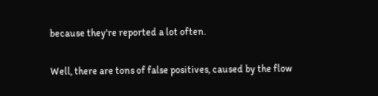because they're reported a lot often.

Well, there are tons of false positives, caused by the flow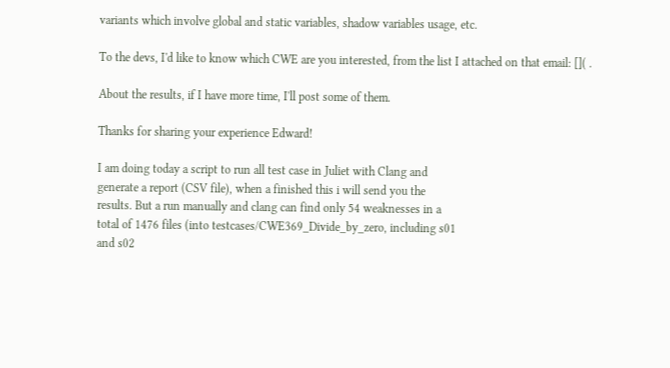variants which involve global and static variables, shadow variables usage, etc.

To the devs, I'd like to know which CWE are you interested, from the list I attached on that email: []( .

About the results, if I have more time, I'll post some of them.

Thanks for sharing your experience Edward!

I am doing today a script to run all test case in Juliet with Clang and
generate a report (CSV file), when a finished this i will send you the
results. But a run manually and clang can find only 54 weaknesses in a
total of 1476 files (into testcases/CWE369_Divide_by_zero, including s01
and s02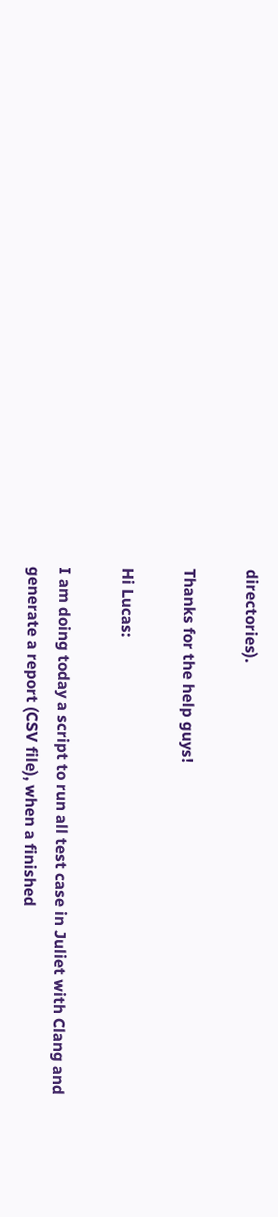directories).

Thanks for the help guys!

Hi Lucas:

I am doing today a script to run all test case in Juliet with Clang and
generate a report (CSV file), when a finished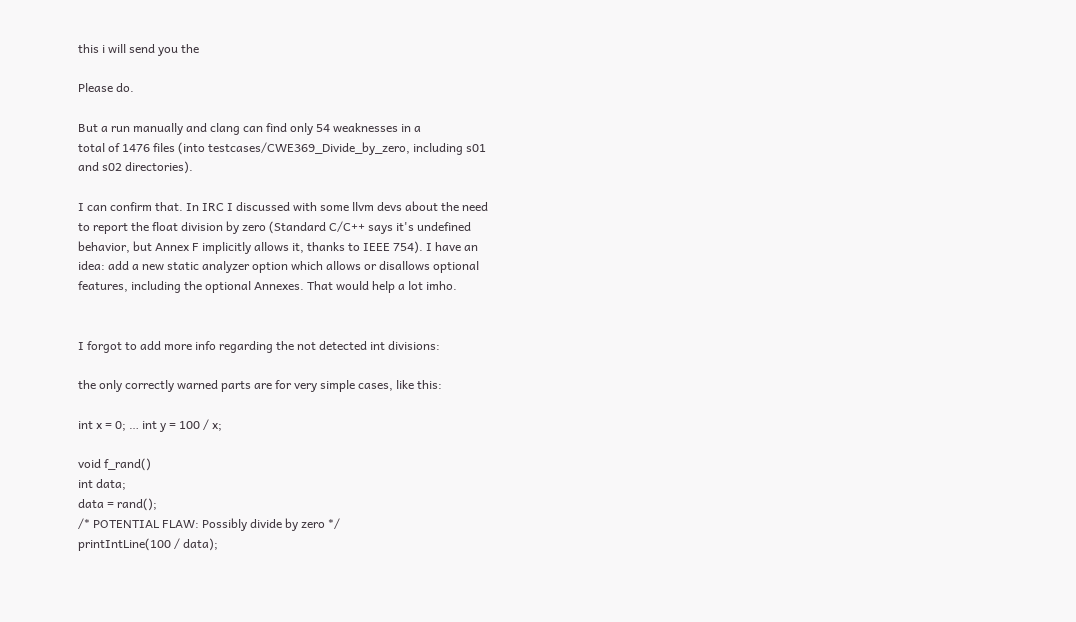this i will send you the

Please do.

But a run manually and clang can find only 54 weaknesses in a
total of 1476 files (into testcases/CWE369_Divide_by_zero, including s01
and s02 directories).

I can confirm that. In IRC I discussed with some llvm devs about the need
to report the float division by zero (Standard C/C++ says it's undefined
behavior, but Annex F implicitly allows it, thanks to IEEE 754). I have an
idea: add a new static analyzer option which allows or disallows optional
features, including the optional Annexes. That would help a lot imho.


I forgot to add more info regarding the not detected int divisions:

the only correctly warned parts are for very simple cases, like this:

int x = 0; … int y = 100 / x;

void f_rand()
int data;
data = rand();
/* POTENTIAL FLAW: Possibly divide by zero */
printIntLine(100 / data);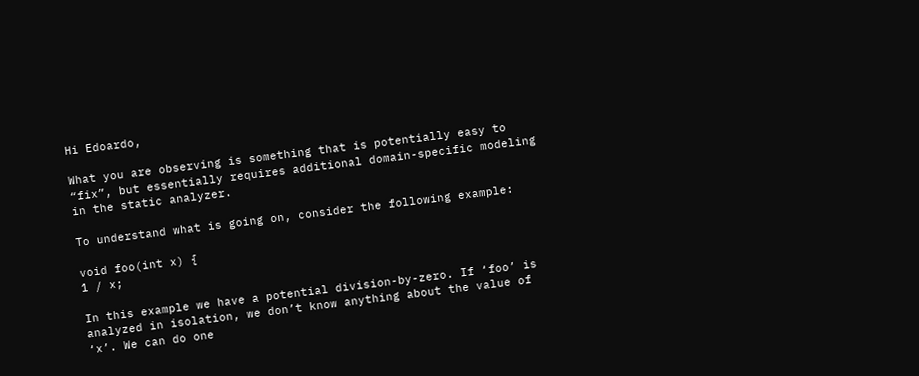Hi Edoardo,

What you are observing is something that is potentially easy to “fix”, but essentially requires additional domain-specific modeling in the static analyzer.

To understand what is going on, consider the following example:

void foo(int x) {
1 / x;

In this example we have a potential division-by-zero. If ‘foo’ is analyzed in isolation, we don’t know anything about the value of ‘x’. We can do one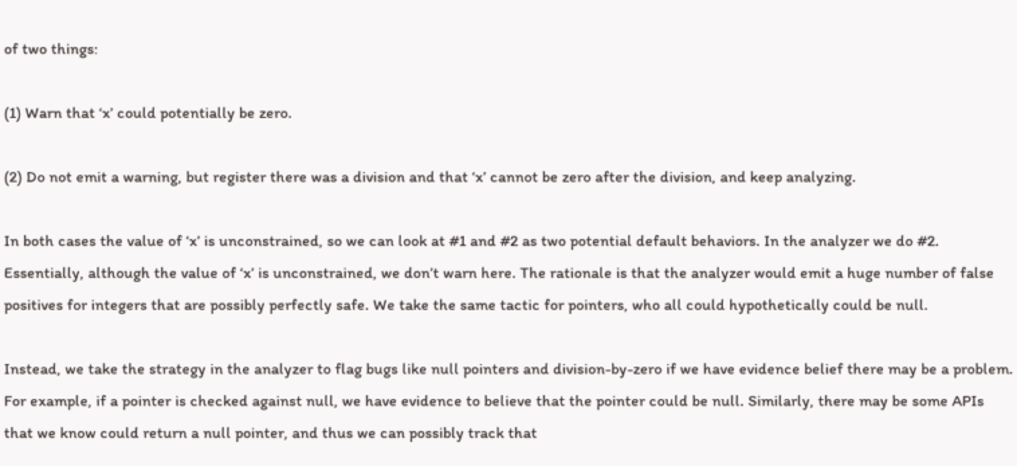of two things:

(1) Warn that ‘x’ could potentially be zero.

(2) Do not emit a warning, but register there was a division and that ‘x’ cannot be zero after the division, and keep analyzing.

In both cases the value of ‘x’ is unconstrained, so we can look at #1 and #2 as two potential default behaviors. In the analyzer we do #2. Essentially, although the value of ‘x’ is unconstrained, we don’t warn here. The rationale is that the analyzer would emit a huge number of false positives for integers that are possibly perfectly safe. We take the same tactic for pointers, who all could hypothetically could be null.

Instead, we take the strategy in the analyzer to flag bugs like null pointers and division-by-zero if we have evidence belief there may be a problem. For example, if a pointer is checked against null, we have evidence to believe that the pointer could be null. Similarly, there may be some APIs that we know could return a null pointer, and thus we can possibly track that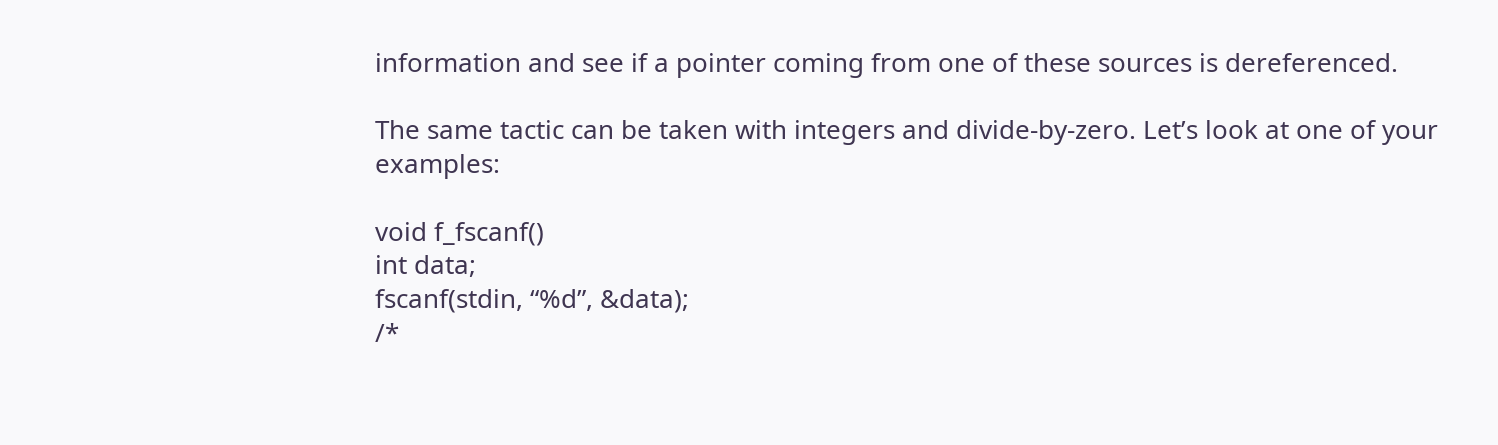information and see if a pointer coming from one of these sources is dereferenced.

The same tactic can be taken with integers and divide-by-zero. Let’s look at one of your examples:

void f_fscanf()
int data;
fscanf(stdin, “%d”, &data);
/*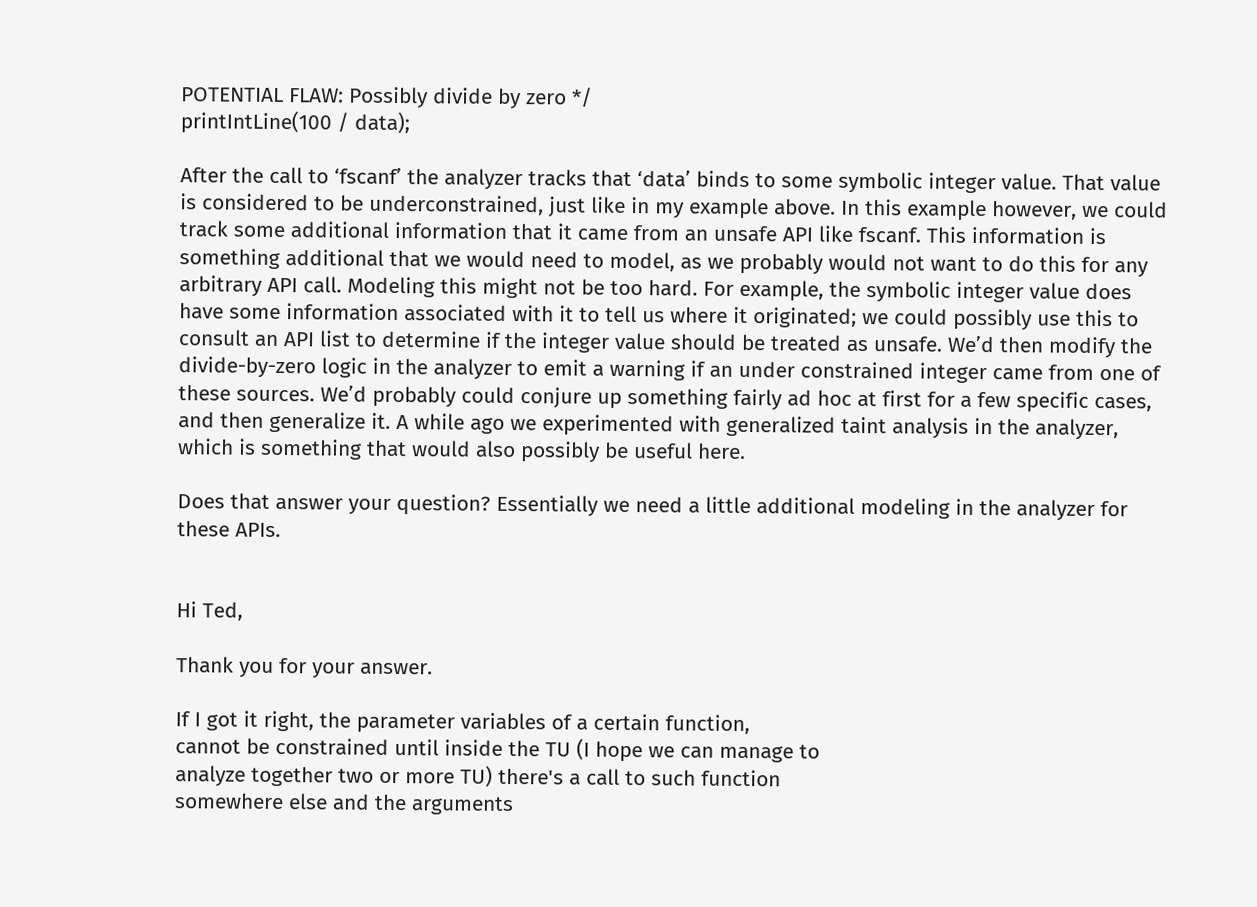POTENTIAL FLAW: Possibly divide by zero */
printIntLine(100 / data);

After the call to ‘fscanf’ the analyzer tracks that ‘data’ binds to some symbolic integer value. That value is considered to be underconstrained, just like in my example above. In this example however, we could track some additional information that it came from an unsafe API like fscanf. This information is something additional that we would need to model, as we probably would not want to do this for any arbitrary API call. Modeling this might not be too hard. For example, the symbolic integer value does have some information associated with it to tell us where it originated; we could possibly use this to consult an API list to determine if the integer value should be treated as unsafe. We’d then modify the divide-by-zero logic in the analyzer to emit a warning if an under constrained integer came from one of these sources. We’d probably could conjure up something fairly ad hoc at first for a few specific cases, and then generalize it. A while ago we experimented with generalized taint analysis in the analyzer, which is something that would also possibly be useful here.

Does that answer your question? Essentially we need a little additional modeling in the analyzer for these APIs.


Hi Ted,

Thank you for your answer.

If I got it right, the parameter variables of a certain function,
cannot be constrained until inside the TU (I hope we can manage to
analyze together two or more TU) there's a call to such function
somewhere else and the arguments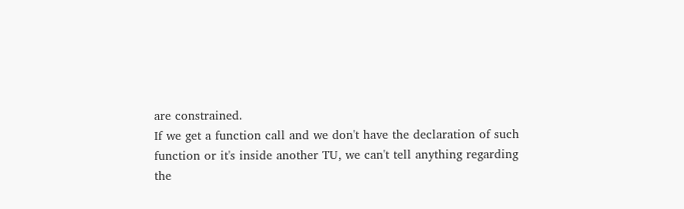are constrained.
If we get a function call and we don't have the declaration of such
function or it's inside another TU, we can't tell anything regarding
the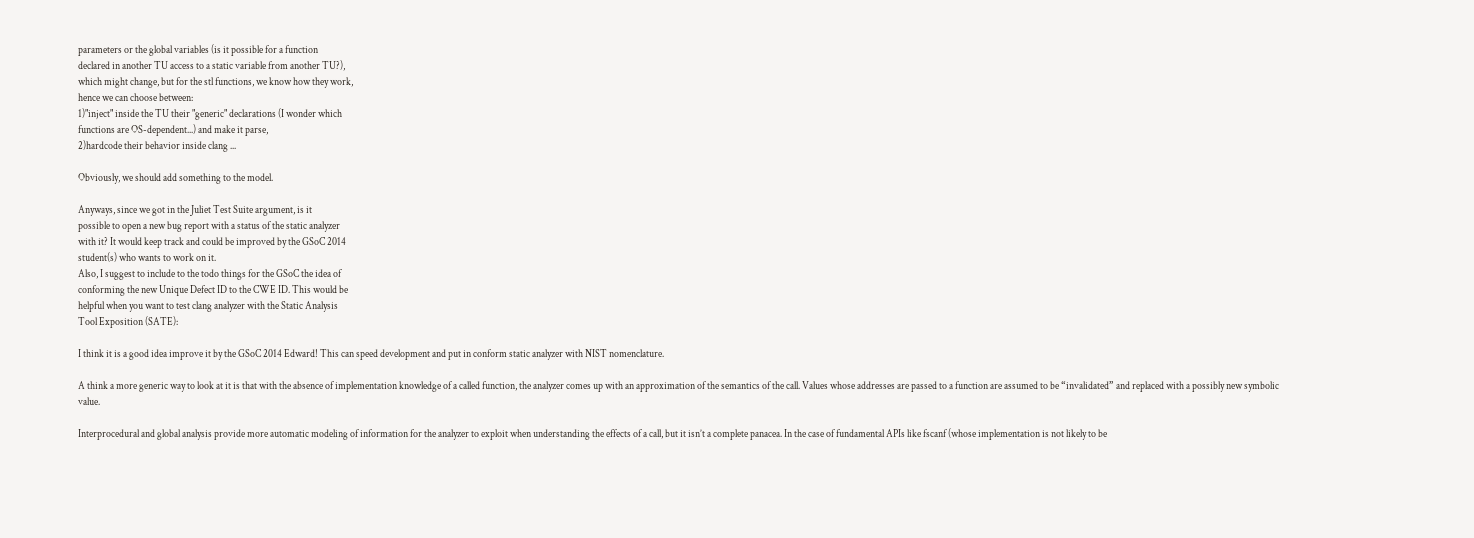parameters or the global variables (is it possible for a function
declared in another TU access to a static variable from another TU?),
which might change, but for the stl functions, we know how they work,
hence we can choose between:
1)"inject" inside the TU their "generic" declarations (I wonder which
functions are OS-dependent...) and make it parse,
2)hardcode their behavior inside clang ...

Obviously, we should add something to the model.

Anyways, since we got in the Juliet Test Suite argument, is it
possible to open a new bug report with a status of the static analyzer
with it? It would keep track and could be improved by the GSoC 2014
student(s) who wants to work on it.
Also, I suggest to include to the todo things for the GSoC the idea of
conforming the new Unique Defect ID to the CWE ID. This would be
helpful when you want to test clang analyzer with the Static Analysis
Tool Exposition (SATE):

I think it is a good idea improve it by the GSoC 2014 Edward! This can speed development and put in conform static analyzer with NIST nomenclature.

A think a more generic way to look at it is that with the absence of implementation knowledge of a called function, the analyzer comes up with an approximation of the semantics of the call. Values whose addresses are passed to a function are assumed to be “invalidated” and replaced with a possibly new symbolic value.

Interprocedural and global analysis provide more automatic modeling of information for the analyzer to exploit when understanding the effects of a call, but it isn’t a complete panacea. In the case of fundamental APIs like fscanf (whose implementation is not likely to be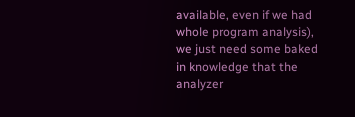available, even if we had whole program analysis), we just need some baked in knowledge that the analyzer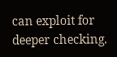can exploit for deeper checking.